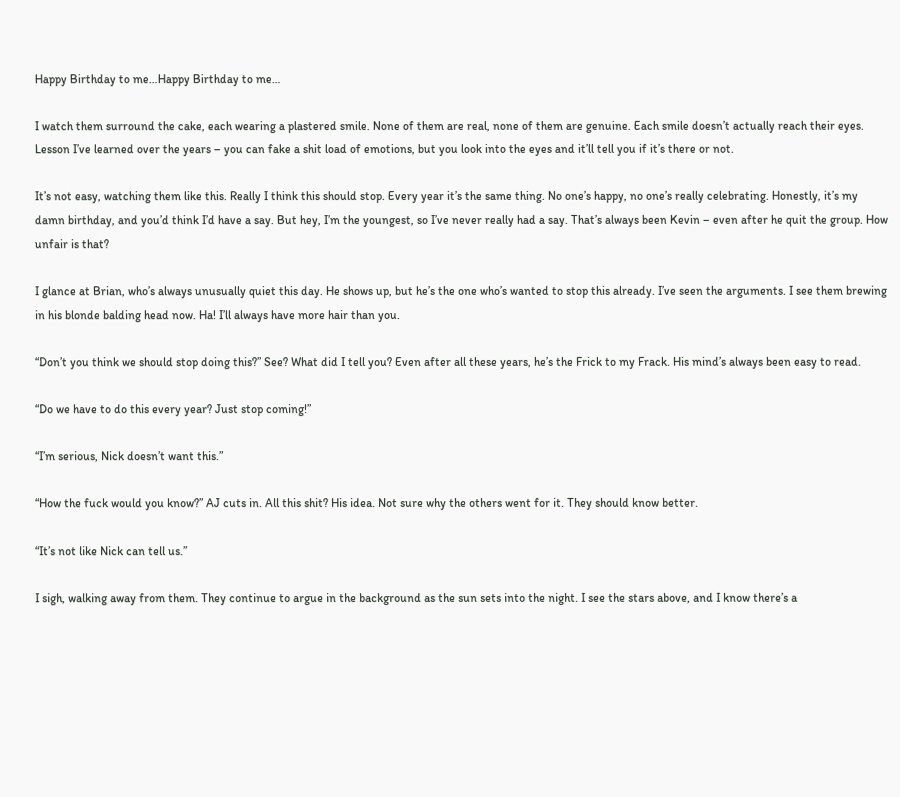Happy Birthday to me…Happy Birthday to me…

I watch them surround the cake, each wearing a plastered smile. None of them are real, none of them are genuine. Each smile doesn’t actually reach their eyes. Lesson I’ve learned over the years – you can fake a shit load of emotions, but you look into the eyes and it’ll tell you if it’s there or not.

It’s not easy, watching them like this. Really I think this should stop. Every year it’s the same thing. No one’s happy, no one’s really celebrating. Honestly, it’s my damn birthday, and you’d think I’d have a say. But hey, I’m the youngest, so I’ve never really had a say. That’s always been Kevin – even after he quit the group. How unfair is that?

I glance at Brian, who’s always unusually quiet this day. He shows up, but he’s the one who’s wanted to stop this already. I’ve seen the arguments. I see them brewing in his blonde balding head now. Ha! I’ll always have more hair than you.

“Don’t you think we should stop doing this?” See? What did I tell you? Even after all these years, he’s the Frick to my Frack. His mind’s always been easy to read.

“Do we have to do this every year? Just stop coming!”

“I’m serious, Nick doesn’t want this.”

“How the fuck would you know?” AJ cuts in. All this shit? His idea. Not sure why the others went for it. They should know better.

“It’s not like Nick can tell us.”

I sigh, walking away from them. They continue to argue in the background as the sun sets into the night. I see the stars above, and I know there’s a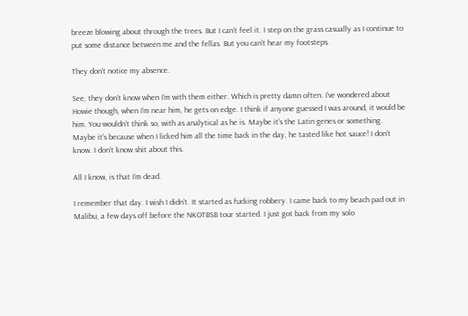breeze blowing about through the trees. But I can’t feel it. I step on the grass casually as I continue to put some distance between me and the fellas. But you can’t hear my footsteps.

They don’t notice my absence.

See, they don’t know when I’m with them either. Which is pretty damn often. I’ve wondered about Howie though, when I’m near him, he gets on edge. I think if anyone guessed I was around, it would be him. You wouldn’t think so, with as analytical as he is. Maybe it’s the Latin genes or something. Maybe it’s because when I licked him all the time back in the day, he tasted like hot sauce! I don’t know. I don’t know shit about this.

All I know, is that I’m dead.

I remember that day. I wish I didn’t. It started as fucking robbery. I came back to my beach pad out in Malibu, a few days off before the NKOTBSB tour started. I just got back from my solo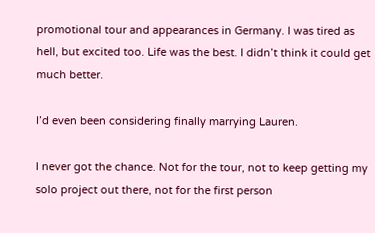promotional tour and appearances in Germany. I was tired as hell, but excited too. Life was the best. I didn’t think it could get much better.

I’d even been considering finally marrying Lauren.

I never got the chance. Not for the tour, not to keep getting my solo project out there, not for the first person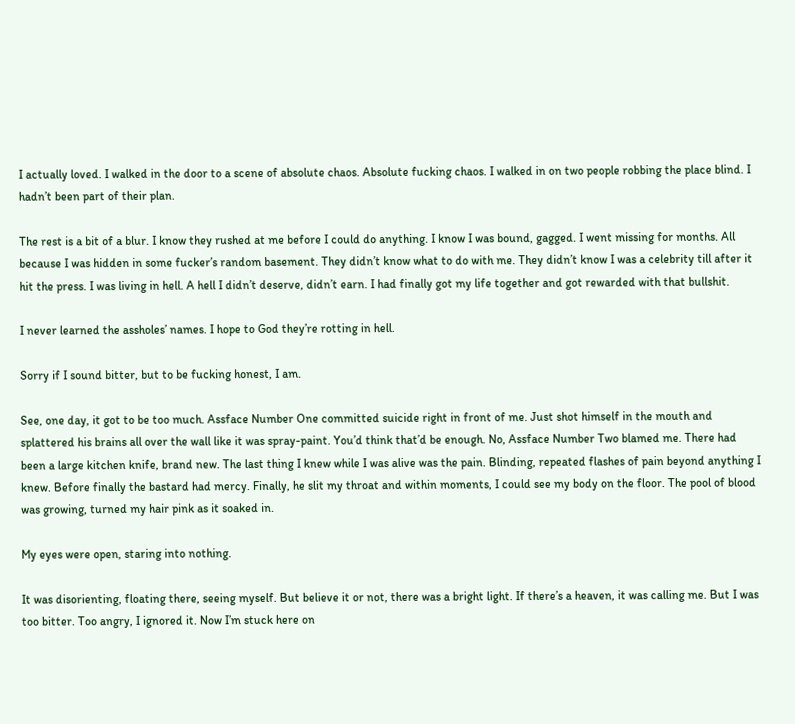I actually loved. I walked in the door to a scene of absolute chaos. Absolute fucking chaos. I walked in on two people robbing the place blind. I hadn’t been part of their plan.

The rest is a bit of a blur. I know they rushed at me before I could do anything. I know I was bound, gagged. I went missing for months. All because I was hidden in some fucker’s random basement. They didn’t know what to do with me. They didn’t know I was a celebrity till after it hit the press. I was living in hell. A hell I didn’t deserve, didn’t earn. I had finally got my life together and got rewarded with that bullshit.

I never learned the assholes’ names. I hope to God they’re rotting in hell.

Sorry if I sound bitter, but to be fucking honest, I am.

See, one day, it got to be too much. Assface Number One committed suicide right in front of me. Just shot himself in the mouth and splattered his brains all over the wall like it was spray-paint. You’d think that’d be enough. No, Assface Number Two blamed me. There had been a large kitchen knife, brand new. The last thing I knew while I was alive was the pain. Blinding, repeated flashes of pain beyond anything I knew. Before finally the bastard had mercy. Finally, he slit my throat and within moments, I could see my body on the floor. The pool of blood was growing, turned my hair pink as it soaked in.

My eyes were open, staring into nothing.

It was disorienting, floating there, seeing myself. But believe it or not, there was a bright light. If there’s a heaven, it was calling me. But I was too bitter. Too angry, I ignored it. Now I’m stuck here on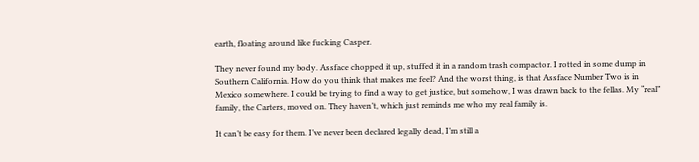earth, floating around like fucking Casper.

They never found my body. Assface chopped it up, stuffed it in a random trash compactor. I rotted in some dump in Southern California. How do you think that makes me feel? And the worst thing, is that Assface Number Two is in Mexico somewhere. I could be trying to find a way to get justice, but somehow, I was drawn back to the fellas. My “real” family, the Carters, moved on. They haven’t, which just reminds me who my real family is.

It can’t be easy for them. I’ve never been declared legally dead, I’m still a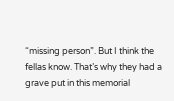“missing person”. But I think the fellas know. That’s why they had a grave put in this memorial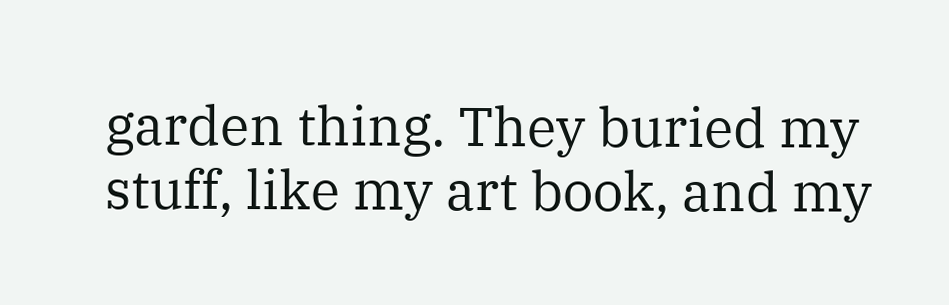garden thing. They buried my stuff, like my art book, and my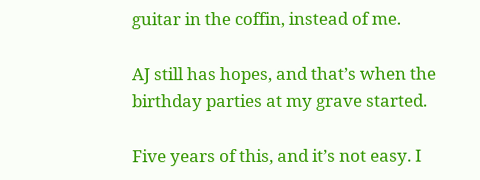guitar in the coffin, instead of me.

AJ still has hopes, and that’s when the birthday parties at my grave started.

Five years of this, and it’s not easy. I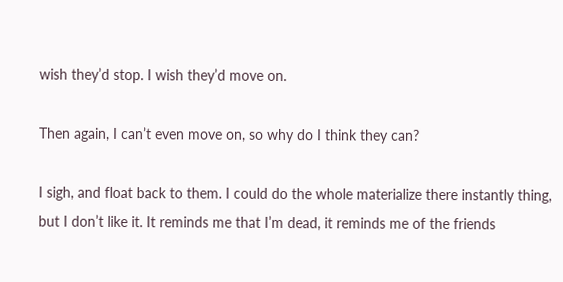wish they’d stop. I wish they’d move on.

Then again, I can’t even move on, so why do I think they can?

I sigh, and float back to them. I could do the whole materialize there instantly thing, but I don’t like it. It reminds me that I’m dead, it reminds me of the friends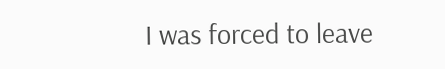I was forced to leave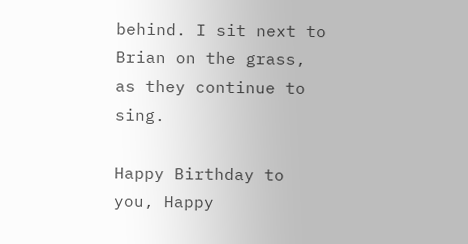behind. I sit next to Brian on the grass, as they continue to sing.

Happy Birthday to you, Happy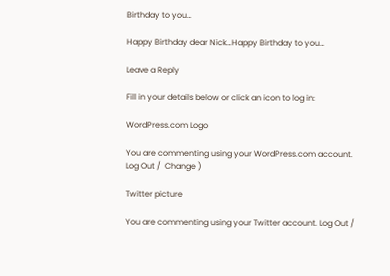Birthday to you…

Happy Birthday dear Nick…Happy Birthday to you…

Leave a Reply

Fill in your details below or click an icon to log in:

WordPress.com Logo

You are commenting using your WordPress.com account. Log Out /  Change )

Twitter picture

You are commenting using your Twitter account. Log Out /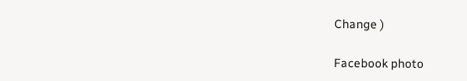Change )

Facebook photo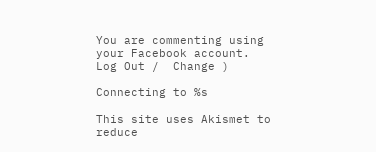You are commenting using your Facebook account. Log Out /  Change )

Connecting to %s

This site uses Akismet to reduce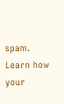spam. Learn how your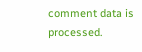comment data is processed.